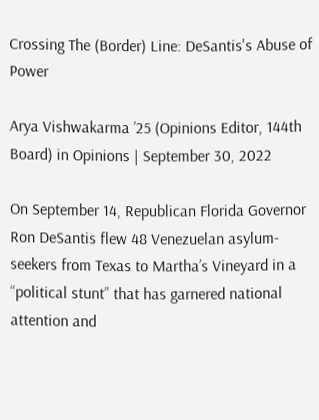Crossing The (Border) Line: DeSantis's Abuse of Power

Arya Vishwakarma ’25 (Opinions Editor, 144th Board) in Opinions | September 30, 2022

On September 14, Republican Florida Governor Ron DeSantis flew 48 Venezuelan asylum-seekers from Texas to Martha’s Vineyard in a “political stunt” that has garnered national attention and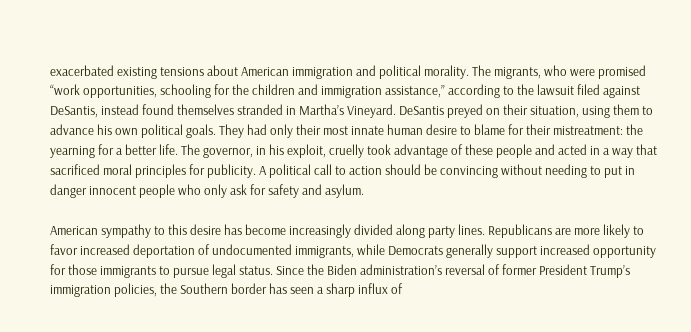exacerbated existing tensions about American immigration and political morality. The migrants, who were promised “work opportunities, schooling for the children and immigration assistance,” according to the lawsuit filed against DeSantis, instead found themselves stranded in Martha’s Vineyard. DeSantis preyed on their situation, using them to advance his own political goals. They had only their most innate human desire to blame for their mistreatment: the yearning for a better life. The governor, in his exploit, cruelly took advantage of these people and acted in a way that sacrificed moral principles for publicity. A political call to action should be convincing without needing to put in danger innocent people who only ask for safety and asylum.

American sympathy to this desire has become increasingly divided along party lines. Republicans are more likely to favor increased deportation of undocumented immigrants, while Democrats generally support increased opportunity for those immigrants to pursue legal status. Since the Biden administration’s reversal of former President Trump’s immigration policies, the Southern border has seen a sharp influx of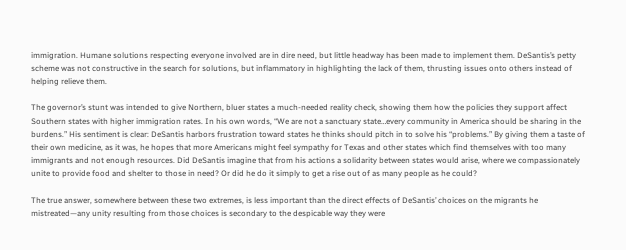immigration. Humane solutions respecting everyone involved are in dire need, but little headway has been made to implement them. DeSantis’s petty scheme was not constructive in the search for solutions, but inflammatory in highlighting the lack of them, thrusting issues onto others instead of helping relieve them.

The governor’s stunt was intended to give Northern, bluer states a much-needed reality check, showing them how the policies they support affect Southern states with higher immigration rates. In his own words, “We are not a sanctuary state…every community in America should be sharing in the burdens.” His sentiment is clear: DeSantis harbors frustration toward states he thinks should pitch in to solve his “problems.” By giving them a taste of their own medicine, as it was, he hopes that more Americans might feel sympathy for Texas and other states which find themselves with too many immigrants and not enough resources. Did DeSantis imagine that from his actions a solidarity between states would arise, where we compassionately unite to provide food and shelter to those in need? Or did he do it simply to get a rise out of as many people as he could?

The true answer, somewhere between these two extremes, is less important than the direct effects of DeSantis’ choices on the migrants he mistreated—any unity resulting from those choices is secondary to the despicable way they were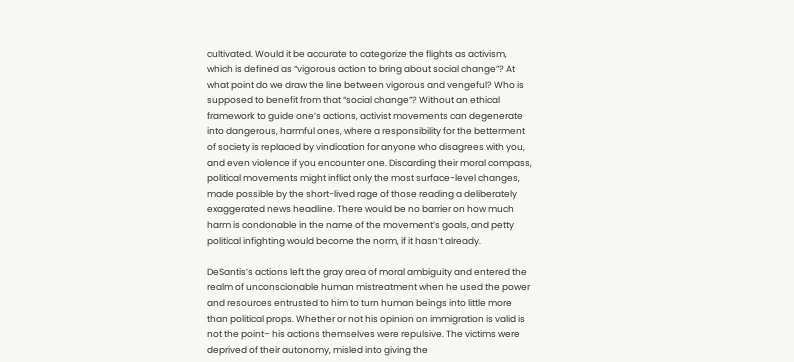cultivated. Would it be accurate to categorize the flights as activism, which is defined as “vigorous action to bring about social change”? At what point do we draw the line between vigorous and vengeful? Who is supposed to benefit from that “social change”? Without an ethical framework to guide one’s actions, activist movements can degenerate into dangerous, harmful ones, where a responsibility for the betterment of society is replaced by vindication for anyone who disagrees with you, and even violence if you encounter one. Discarding their moral compass, political movements might inflict only the most surface-level changes, made possible by the short-lived rage of those reading a deliberately exaggerated news headline. There would be no barrier on how much harm is condonable in the name of the movement’s goals, and petty political infighting would become the norm, if it hasn’t already.

DeSantis’s actions left the gray area of moral ambiguity and entered the realm of unconscionable human mistreatment when he used the power and resources entrusted to him to turn human beings into little more than political props. Whether or not his opinion on immigration is valid is not the point– his actions themselves were repulsive. The victims were deprived of their autonomy, misled into giving the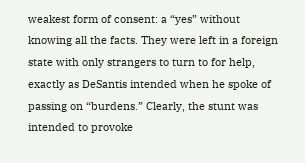weakest form of consent: a “yes” without knowing all the facts. They were left in a foreign state with only strangers to turn to for help, exactly as DeSantis intended when he spoke of passing on “burdens.” Clearly, the stunt was intended to provoke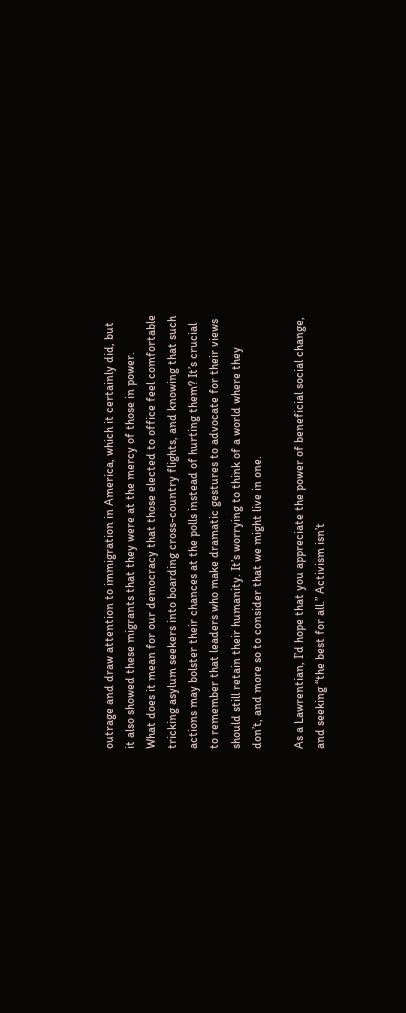outrage and draw attention to immigration in America, which it certainly did, but it also showed these migrants that they were at the mercy of those in power.
What does it mean for our democracy that those elected to office feel comfortable tricking asylum seekers into boarding cross-country flights, and knowing that such actions may bolster their chances at the polls instead of hurting them? It’s crucial to remember that leaders who make dramatic gestures to advocate for their views should still retain their humanity. It’s worrying to think of a world where they don’t, and more so to consider that we might live in one.

As a Lawrentian, I’d hope that you appreciate the power of beneficial social change, and seeking “the best for all.” Activism isn’t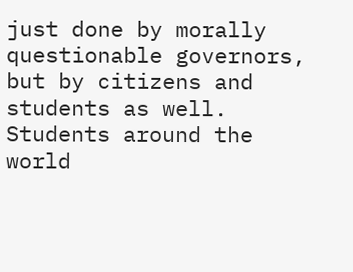just done by morally questionable governors, but by citizens and students as well. Students around the world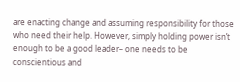are enacting change and assuming responsibility for those who need their help. However, simply holding power isn’t enough to be a good leader– one needs to be conscientious and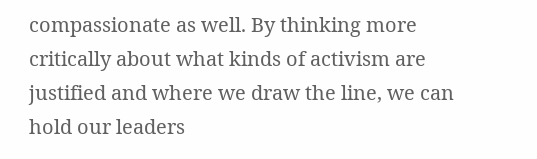compassionate as well. By thinking more critically about what kinds of activism are justified and where we draw the line, we can hold our leaders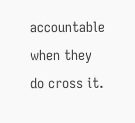accountable when they do cross it.